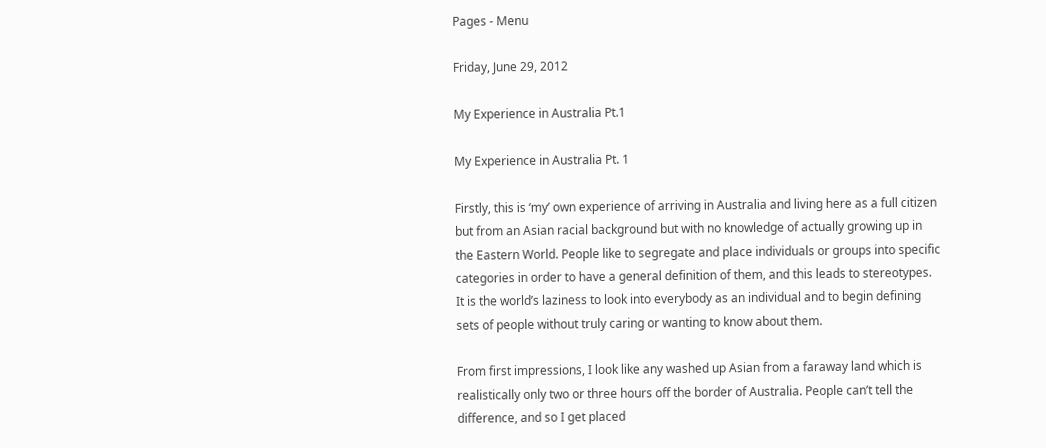Pages - Menu

Friday, June 29, 2012

My Experience in Australia Pt.1

My Experience in Australia Pt. 1

Firstly, this is ‘my’ own experience of arriving in Australia and living here as a full citizen but from an Asian racial background but with no knowledge of actually growing up in the Eastern World. People like to segregate and place individuals or groups into specific categories in order to have a general definition of them, and this leads to stereotypes. It is the world’s laziness to look into everybody as an individual and to begin defining sets of people without truly caring or wanting to know about them.

From first impressions, I look like any washed up Asian from a faraway land which is realistically only two or three hours off the border of Australia. People can’t tell the difference, and so I get placed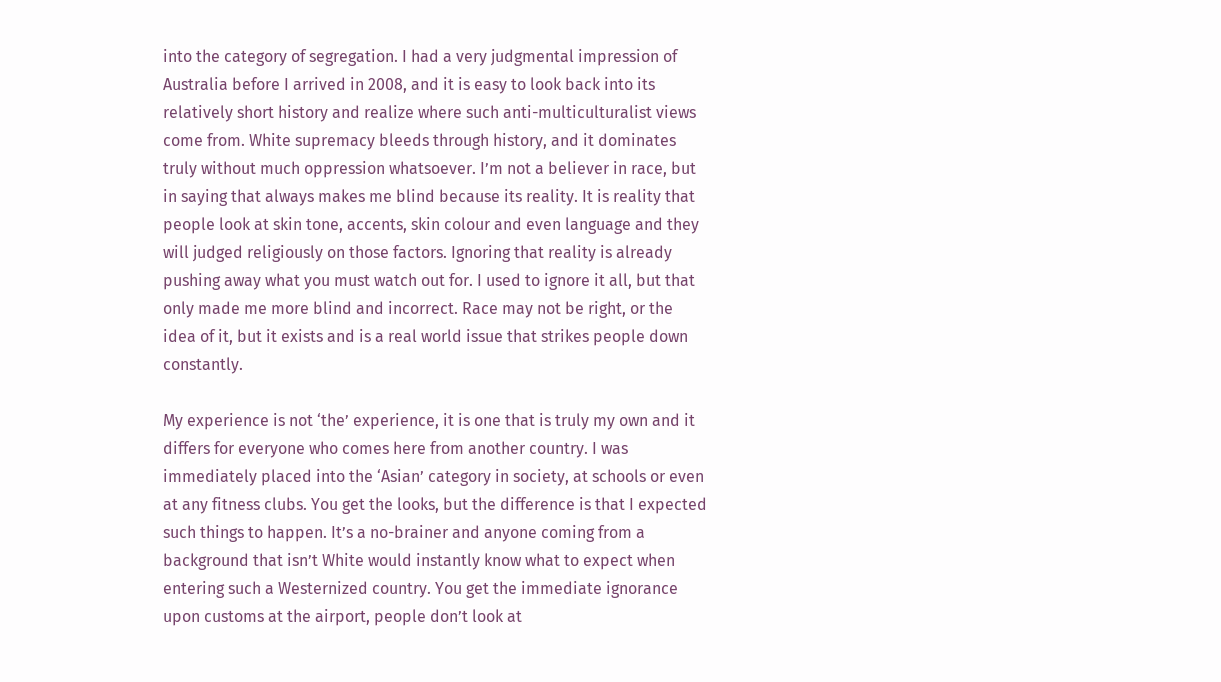into the category of segregation. I had a very judgmental impression of Australia before I arrived in 2008, and it is easy to look back into its relatively short history and realize where such anti-multiculturalist views come from. White supremacy bleeds through history, and it dominates truly without much oppression whatsoever. I’m not a believer in race, but in saying that always makes me blind because its reality. It is reality that people look at skin tone, accents, skin colour and even language and they will judged religiously on those factors. Ignoring that reality is already pushing away what you must watch out for. I used to ignore it all, but that only made me more blind and incorrect. Race may not be right, or the idea of it, but it exists and is a real world issue that strikes people down constantly.

My experience is not ‘the’ experience, it is one that is truly my own and it differs for everyone who comes here from another country. I was immediately placed into the ‘Asian’ category in society, at schools or even at any fitness clubs. You get the looks, but the difference is that I expected such things to happen. It’s a no-brainer and anyone coming from a background that isn’t White would instantly know what to expect when entering such a Westernized country. You get the immediate ignorance upon customs at the airport, people don’t look at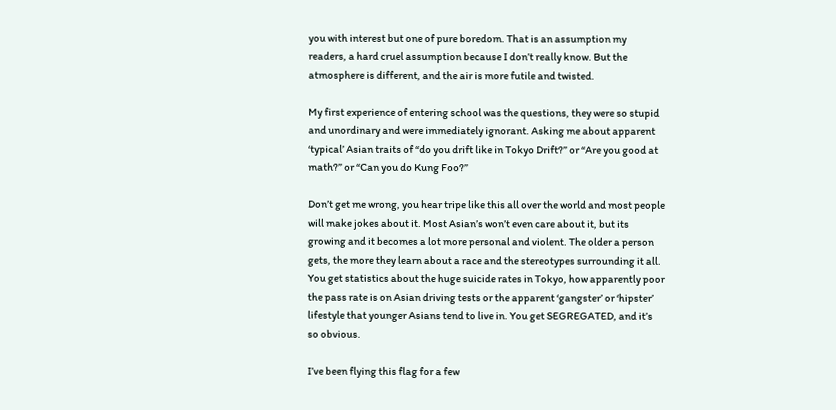you with interest but one of pure boredom. That is an assumption my readers, a hard cruel assumption because I don’t really know. But the atmosphere is different, and the air is more futile and twisted.

My first experience of entering school was the questions, they were so stupid and unordinary and were immediately ignorant. Asking me about apparent ‘typical’ Asian traits of “do you drift like in Tokyo Drift?” or “Are you good at math?” or “Can you do Kung Foo?”

Don’t get me wrong, you hear tripe like this all over the world and most people will make jokes about it. Most Asian’s won’t even care about it, but its growing and it becomes a lot more personal and violent. The older a person gets, the more they learn about a race and the stereotypes surrounding it all. You get statistics about the huge suicide rates in Tokyo, how apparently poor the pass rate is on Asian driving tests or the apparent ‘gangster’ or ‘hipster’ lifestyle that younger Asians tend to live in. You get SEGREGATED, and it’s so obvious.

I’ve been flying this flag for a few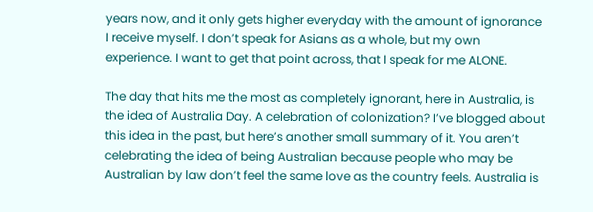years now, and it only gets higher everyday with the amount of ignorance I receive myself. I don’t speak for Asians as a whole, but my own experience. I want to get that point across, that I speak for me ALONE.

The day that hits me the most as completely ignorant, here in Australia, is the idea of Australia Day. A celebration of colonization? I’ve blogged about this idea in the past, but here’s another small summary of it. You aren’t celebrating the idea of being Australian because people who may be Australian by law don’t feel the same love as the country feels. Australia is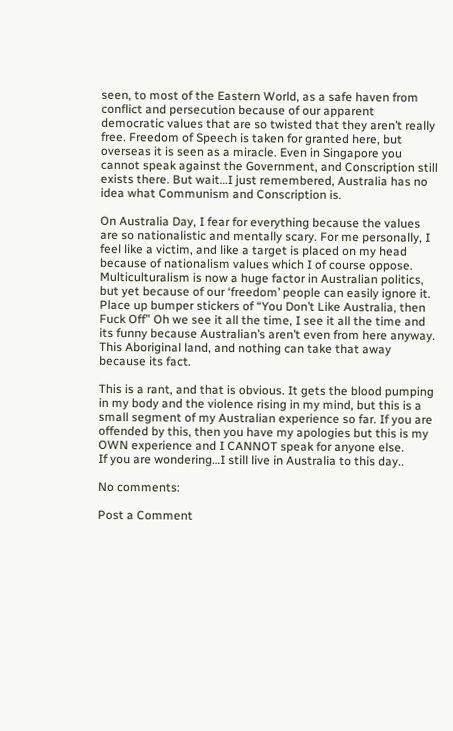seen, to most of the Eastern World, as a safe haven from conflict and persecution because of our apparent democratic values that are so twisted that they aren’t really free. Freedom of Speech is taken for granted here, but overseas it is seen as a miracle. Even in Singapore you cannot speak against the Government, and Conscription still exists there. But wait…I just remembered, Australia has no idea what Communism and Conscription is.

On Australia Day, I fear for everything because the values are so nationalistic and mentally scary. For me personally, I feel like a victim, and like a target is placed on my head because of nationalism values which I of course oppose. Multiculturalism is now a huge factor in Australian politics, but yet because of our ‘freedom’ people can easily ignore it. Place up bumper stickers of “You Don’t Like Australia, then Fuck Off” Oh we see it all the time, I see it all the time and its funny because Australian’s aren’t even from here anyway. This Aboriginal land, and nothing can take that away because its fact.

This is a rant, and that is obvious. It gets the blood pumping in my body and the violence rising in my mind, but this is a small segment of my Australian experience so far. If you are offended by this, then you have my apologies but this is my OWN experience and I CANNOT speak for anyone else.
If you are wondering…I still live in Australia to this day..

No comments:

Post a Comment